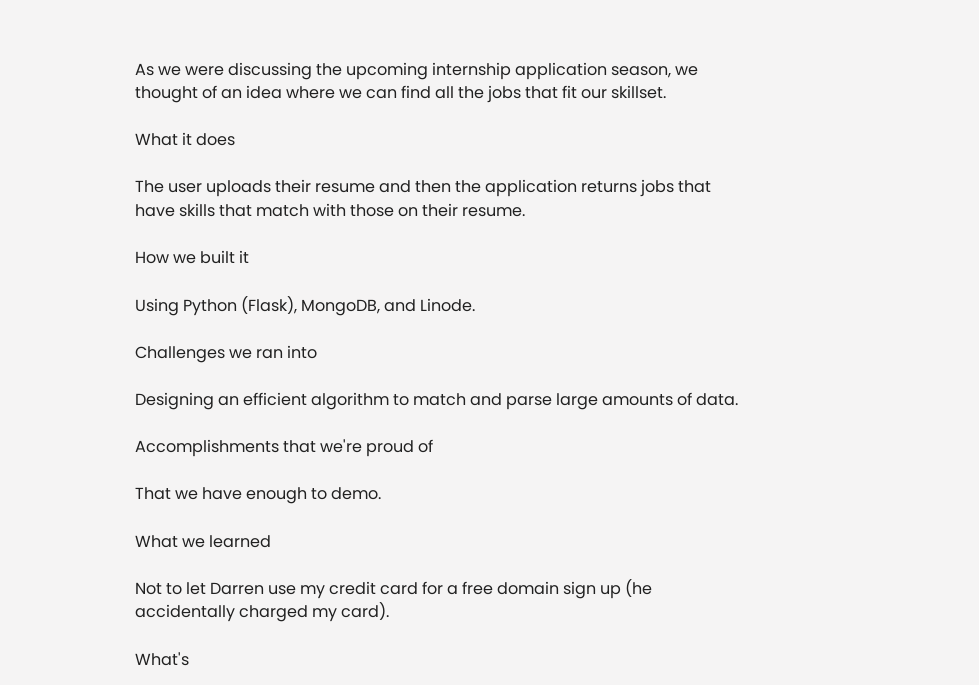As we were discussing the upcoming internship application season, we thought of an idea where we can find all the jobs that fit our skillset.

What it does

The user uploads their resume and then the application returns jobs that have skills that match with those on their resume.

How we built it

Using Python (Flask), MongoDB, and Linode.

Challenges we ran into

Designing an efficient algorithm to match and parse large amounts of data.

Accomplishments that we're proud of

That we have enough to demo.

What we learned

Not to let Darren use my credit card for a free domain sign up (he accidentally charged my card).

What's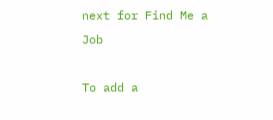next for Find Me a Job

To add a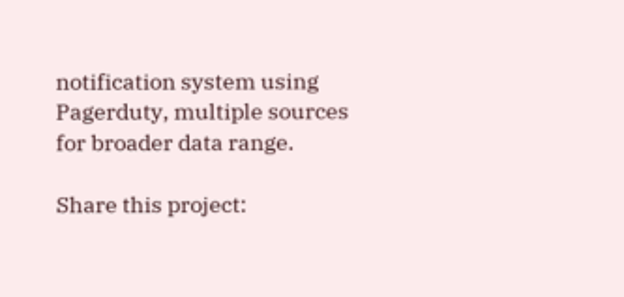notification system using Pagerduty, multiple sources for broader data range.

Share this project: